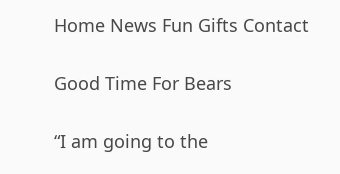Home News Fun Gifts Contact

Good Time For Bears

“I am going to the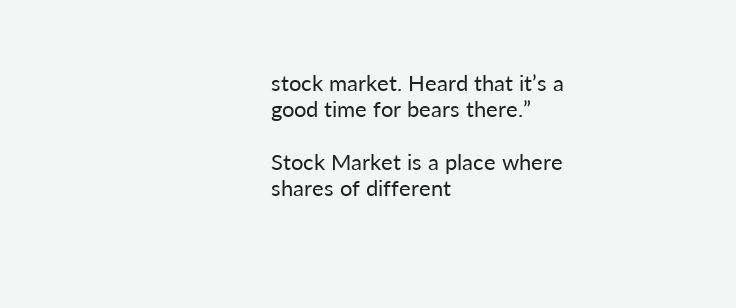stock market. Heard that it’s a good time for bears there.”

Stock Market is a place where shares of different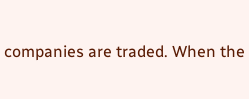companies are traded. When the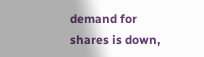demand for shares is down,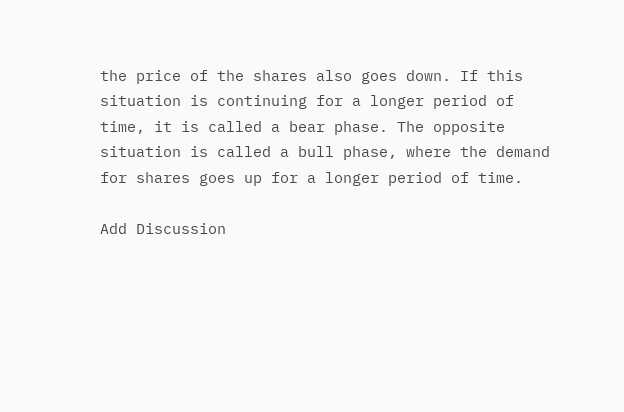the price of the shares also goes down. If this situation is continuing for a longer period of time, it is called a bear phase. The opposite situation is called a bull phase, where the demand for shares goes up for a longer period of time.

Add Discussion